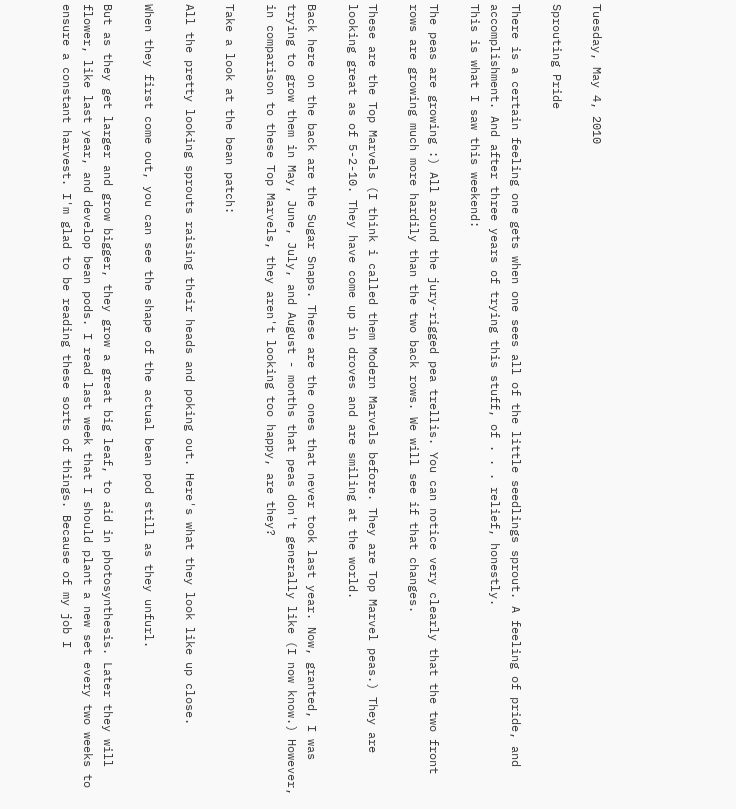Tuesday, May 4, 2010

Sprouting Pride

There is a certain feeling one gets when one sees all of the little seedlings sprout. A feeling of pride, and accomplishment. And after three years of trying this stuff, of . . . relief, honestly.
This is what I saw this weekend:

The peas are growing :) All around the jury-rigged pea trellis. You can notice very clearly that the two front rows are growing much more hardily than the two back rows. We will see if that changes.

These are the Top Marvels (I think i called them Modern Marvels before. They are Top Marvel peas.) They are looking great as of 5-2-10. They have come up in droves and are smiling at the world.

Back here on the back are the Sugar Snaps. These are the ones that never took last year. Now, granted, I was trying to grow them in May, June, July, and August - months that peas don't generally like (I now know.) However, in comparison to these Top Marvels, they aren't looking too happy, are they?

Take a look at the bean patch:

All the pretty looking sprouts raising their heads and poking out. Here's what they look like up close.

When they first come out, you can see the shape of the actual bean pod still as they unfurl.

But as they get larger and grow bigger, they grow a great big leaf, to aid in photosynthesis. Later they will flower, like last year, and develop bean pods. I read last week that I should plant a new set every two weeks to ensure a constant harvest. I'm glad to be reading these sorts of things. Because of my job I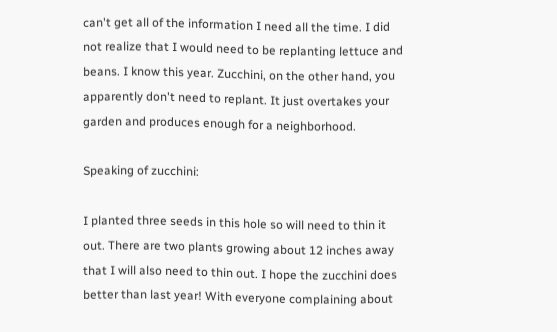can't get all of the information I need all the time. I did not realize that I would need to be replanting lettuce and beans. I know this year. Zucchini, on the other hand, you apparently don't need to replant. It just overtakes your garden and produces enough for a neighborhood.

Speaking of zucchini:

I planted three seeds in this hole so will need to thin it out. There are two plants growing about 12 inches away that I will also need to thin out. I hope the zucchini does better than last year! With everyone complaining about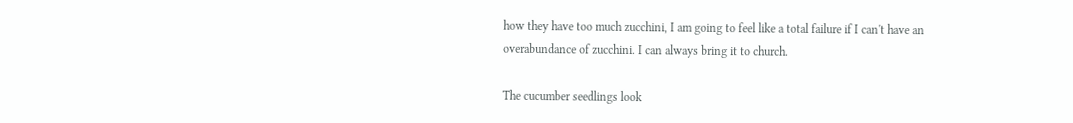how they have too much zucchini, I am going to feel like a total failure if I can't have an overabundance of zucchini. I can always bring it to church.

The cucumber seedlings look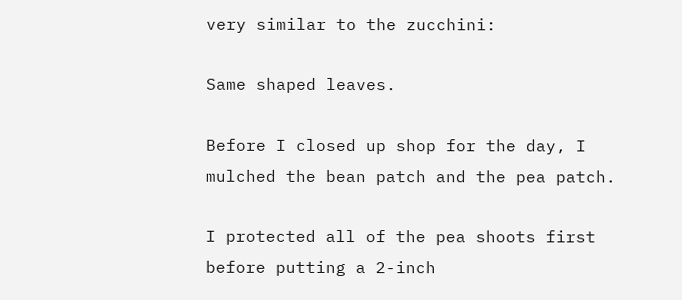very similar to the zucchini:

Same shaped leaves.

Before I closed up shop for the day, I mulched the bean patch and the pea patch.

I protected all of the pea shoots first before putting a 2-inch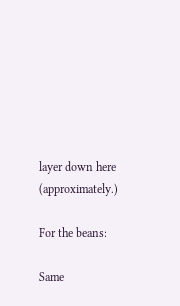layer down here (approximately.)

For the beans:

Same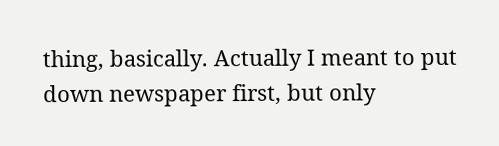thing, basically. Actually I meant to put down newspaper first, but only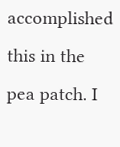accomplished this in the pea patch. I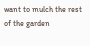want to mulch the rest of the garden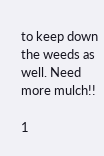to keep down the weeds as well. Need more mulch!!

1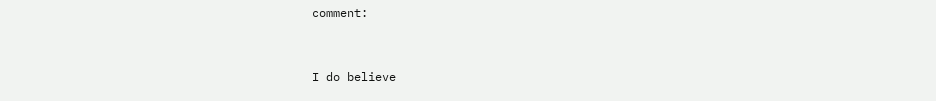comment:


I do believe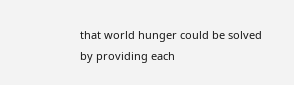that world hunger could be solved by providing each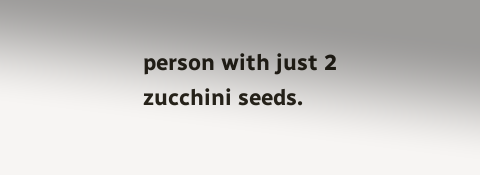person with just 2 zucchini seeds.